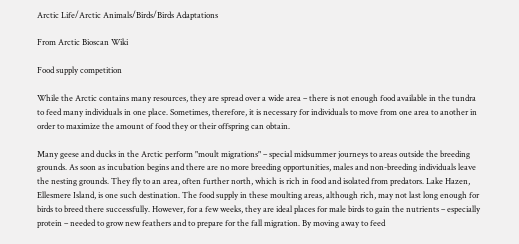Arctic Life/Arctic Animals/Birds/Birds Adaptations

From Arctic Bioscan Wiki

Food supply competition

While the Arctic contains many resources, they are spread over a wide area – there is not enough food available in the tundra to feed many individuals in one place. Sometimes, therefore, it is necessary for individuals to move from one area to another in order to maximize the amount of food they or their offspring can obtain.

Many geese and ducks in the Arctic perform "moult migrations" – special midsummer journeys to areas outside the breeding grounds. As soon as incubation begins and there are no more breeding opportunities, males and non-breeding individuals leave the nesting grounds. They fly to an area, often further north, which is rich in food and isolated from predators. Lake Hazen, Ellesmere Island, is one such destination. The food supply in these moulting areas, although rich, may not last long enough for birds to breed there successfully. However, for a few weeks, they are ideal places for male birds to gain the nutrients – especially protein – needed to grow new feathers and to prepare for the fall migration. By moving away to feed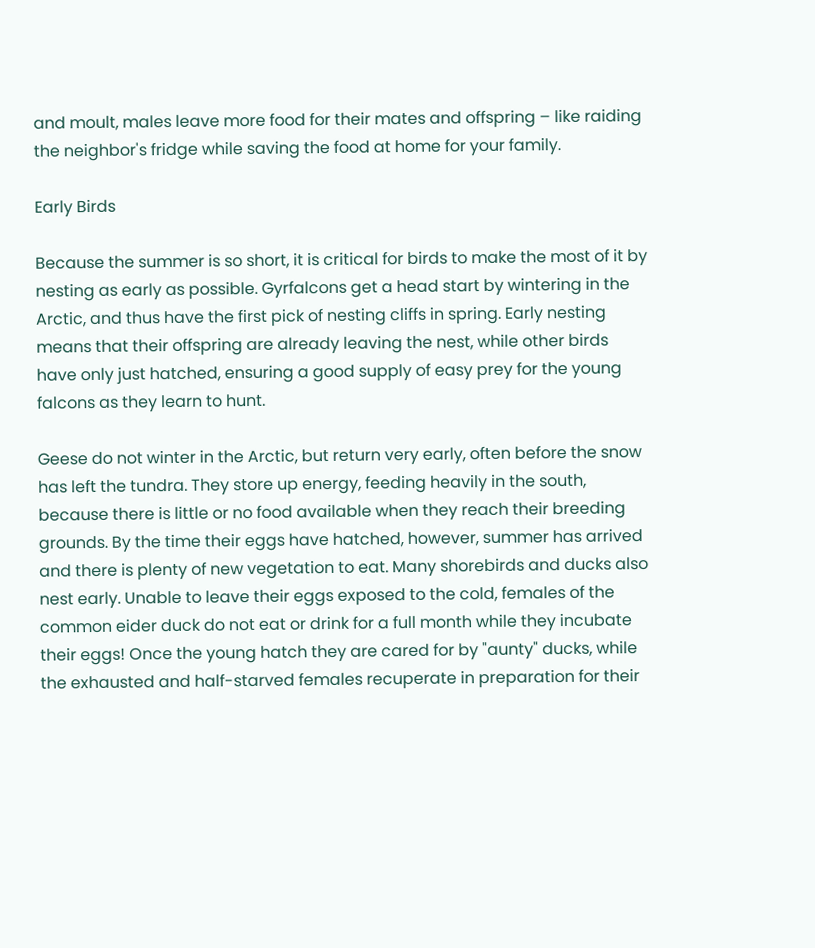and moult, males leave more food for their mates and offspring – like raiding the neighbor's fridge while saving the food at home for your family.

Early Birds

Because the summer is so short, it is critical for birds to make the most of it by nesting as early as possible. Gyrfalcons get a head start by wintering in the Arctic, and thus have the first pick of nesting cliffs in spring. Early nesting means that their offspring are already leaving the nest, while other birds have only just hatched, ensuring a good supply of easy prey for the young falcons as they learn to hunt.

Geese do not winter in the Arctic, but return very early, often before the snow has left the tundra. They store up energy, feeding heavily in the south, because there is little or no food available when they reach their breeding grounds. By the time their eggs have hatched, however, summer has arrived and there is plenty of new vegetation to eat. Many shorebirds and ducks also nest early. Unable to leave their eggs exposed to the cold, females of the common eider duck do not eat or drink for a full month while they incubate their eggs! Once the young hatch they are cared for by "aunty" ducks, while the exhausted and half-starved females recuperate in preparation for their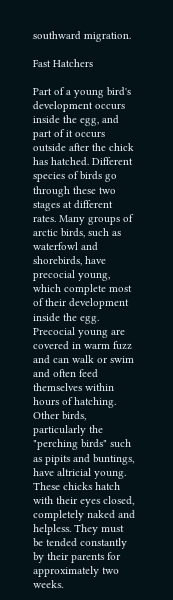southward migration.

Fast Hatchers

Part of a young bird's development occurs inside the egg, and part of it occurs outside after the chick has hatched. Different species of birds go through these two stages at different rates. Many groups of arctic birds, such as waterfowl and shorebirds, have precocial young, which complete most of their development inside the egg. Precocial young are covered in warm fuzz and can walk or swim and often feed themselves within hours of hatching. Other birds, particularly the "perching birds" such as pipits and buntings, have altricial young. These chicks hatch with their eyes closed, completely naked and helpless. They must be tended constantly by their parents for approximately two weeks.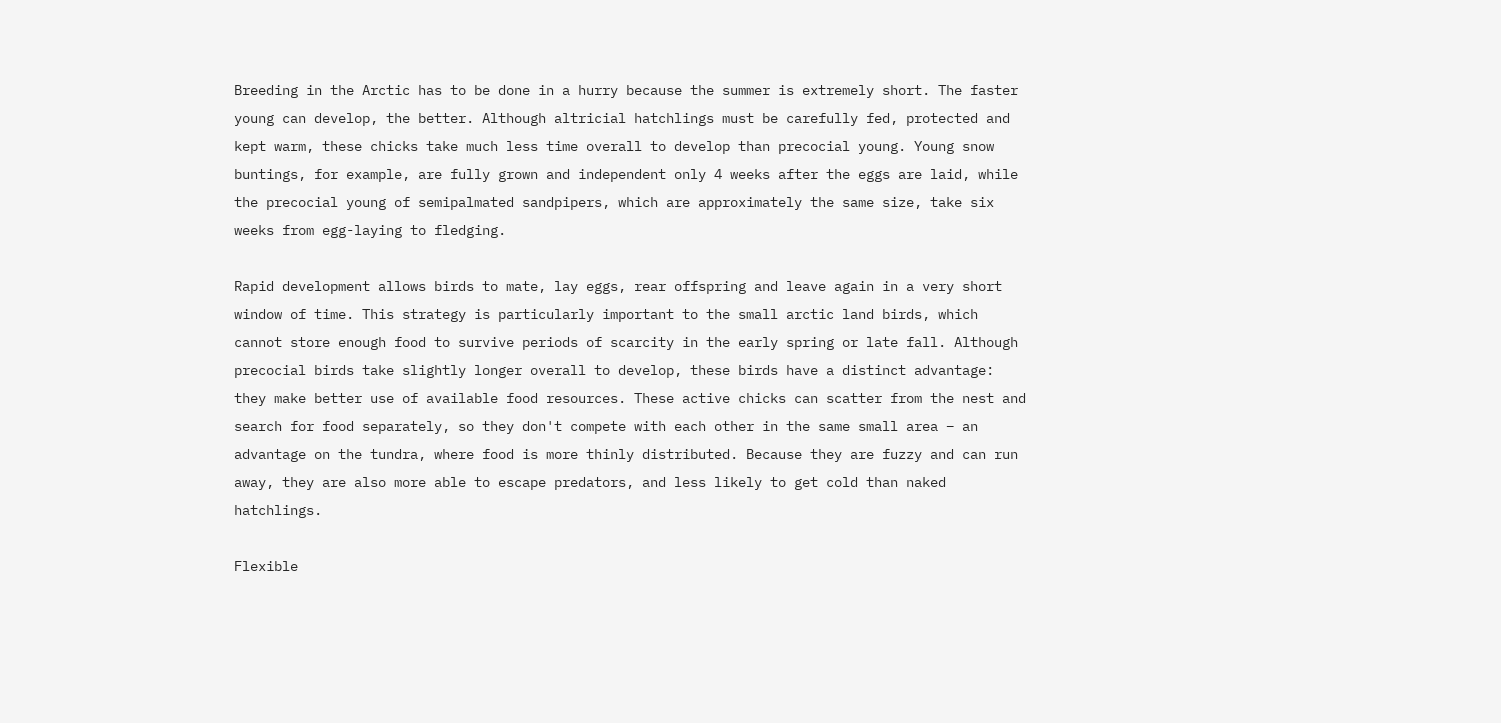Breeding in the Arctic has to be done in a hurry because the summer is extremely short. The faster young can develop, the better. Although altricial hatchlings must be carefully fed, protected and kept warm, these chicks take much less time overall to develop than precocial young. Young snow buntings, for example, are fully grown and independent only 4 weeks after the eggs are laid, while the precocial young of semipalmated sandpipers, which are approximately the same size, take six weeks from egg-laying to fledging.

Rapid development allows birds to mate, lay eggs, rear offspring and leave again in a very short window of time. This strategy is particularly important to the small arctic land birds, which cannot store enough food to survive periods of scarcity in the early spring or late fall. Although precocial birds take slightly longer overall to develop, these birds have a distinct advantage: they make better use of available food resources. These active chicks can scatter from the nest and search for food separately, so they don't compete with each other in the same small area – an advantage on the tundra, where food is more thinly distributed. Because they are fuzzy and can run away, they are also more able to escape predators, and less likely to get cold than naked hatchlings.

Flexible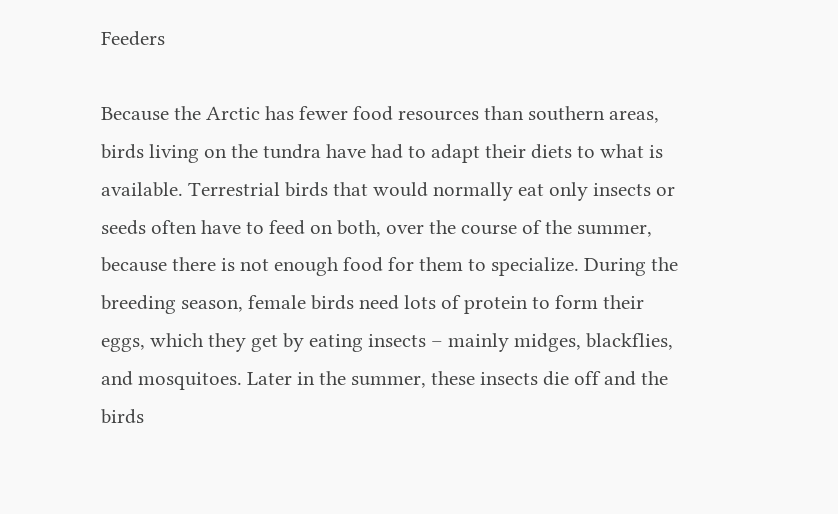Feeders

Because the Arctic has fewer food resources than southern areas, birds living on the tundra have had to adapt their diets to what is available. Terrestrial birds that would normally eat only insects or seeds often have to feed on both, over the course of the summer, because there is not enough food for them to specialize. During the breeding season, female birds need lots of protein to form their eggs, which they get by eating insects – mainly midges, blackflies, and mosquitoes. Later in the summer, these insects die off and the birds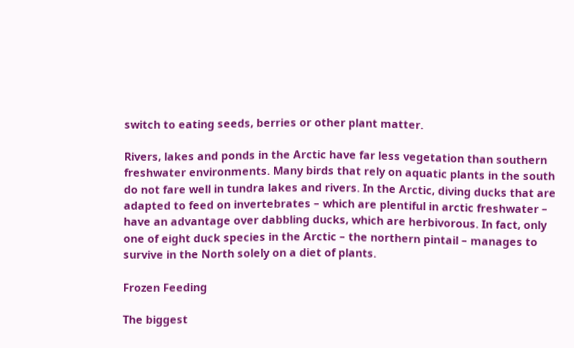switch to eating seeds, berries or other plant matter.

Rivers, lakes and ponds in the Arctic have far less vegetation than southern freshwater environments. Many birds that rely on aquatic plants in the south do not fare well in tundra lakes and rivers. In the Arctic, diving ducks that are adapted to feed on invertebrates – which are plentiful in arctic freshwater – have an advantage over dabbling ducks, which are herbivorous. In fact, only one of eight duck species in the Arctic – the northern pintail – manages to survive in the North solely on a diet of plants.

Frozen Feeding

The biggest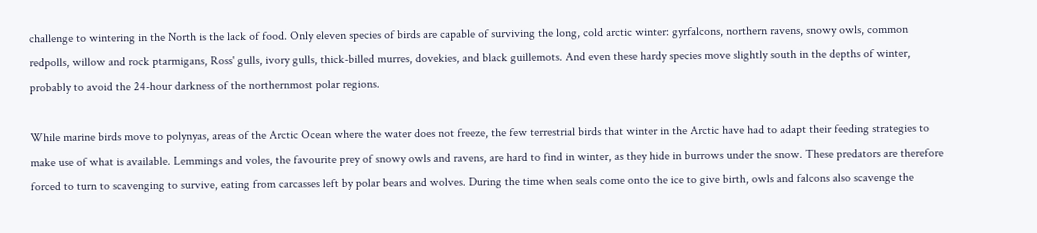challenge to wintering in the North is the lack of food. Only eleven species of birds are capable of surviving the long, cold arctic winter: gyrfalcons, northern ravens, snowy owls, common redpolls, willow and rock ptarmigans, Ross' gulls, ivory gulls, thick-billed murres, dovekies, and black guillemots. And even these hardy species move slightly south in the depths of winter, probably to avoid the 24-hour darkness of the northernmost polar regions.

While marine birds move to polynyas, areas of the Arctic Ocean where the water does not freeze, the few terrestrial birds that winter in the Arctic have had to adapt their feeding strategies to make use of what is available. Lemmings and voles, the favourite prey of snowy owls and ravens, are hard to find in winter, as they hide in burrows under the snow. These predators are therefore forced to turn to scavenging to survive, eating from carcasses left by polar bears and wolves. During the time when seals come onto the ice to give birth, owls and falcons also scavenge the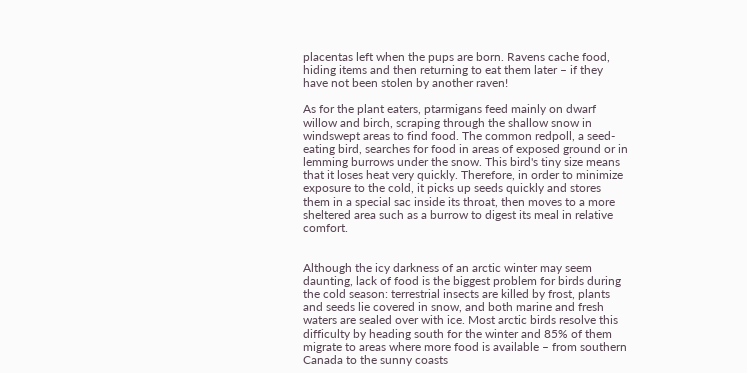placentas left when the pups are born. Ravens cache food, hiding items and then returning to eat them later – if they have not been stolen by another raven!

As for the plant eaters, ptarmigans feed mainly on dwarf willow and birch, scraping through the shallow snow in windswept areas to find food. The common redpoll, a seed-eating bird, searches for food in areas of exposed ground or in lemming burrows under the snow. This bird's tiny size means that it loses heat very quickly. Therefore, in order to minimize exposure to the cold, it picks up seeds quickly and stores them in a special sac inside its throat, then moves to a more sheltered area such as a burrow to digest its meal in relative comfort.


Although the icy darkness of an arctic winter may seem daunting, lack of food is the biggest problem for birds during the cold season: terrestrial insects are killed by frost, plants and seeds lie covered in snow, and both marine and fresh waters are sealed over with ice. Most arctic birds resolve this difficulty by heading south for the winter and 85% of them migrate to areas where more food is available – from southern Canada to the sunny coasts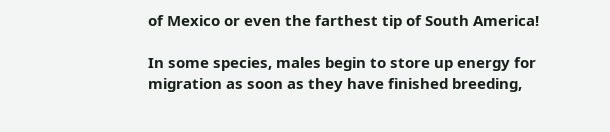of Mexico or even the farthest tip of South America!

In some species, males begin to store up energy for migration as soon as they have finished breeding,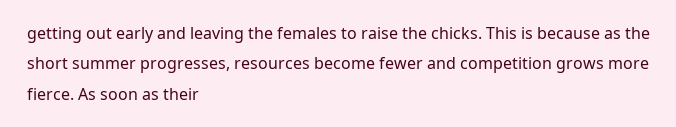getting out early and leaving the females to raise the chicks. This is because as the short summer progresses, resources become fewer and competition grows more fierce. As soon as their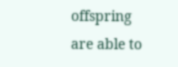offspring are able to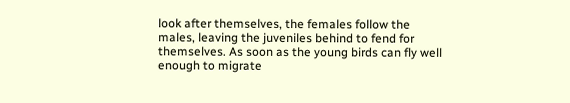look after themselves, the females follow the males, leaving the juveniles behind to fend for themselves. As soon as the young birds can fly well enough to migrate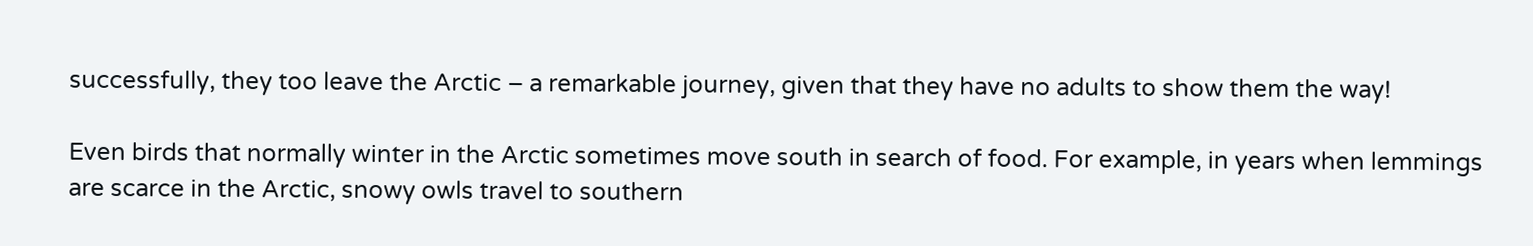successfully, they too leave the Arctic – a remarkable journey, given that they have no adults to show them the way!

Even birds that normally winter in the Arctic sometimes move south in search of food. For example, in years when lemmings are scarce in the Arctic, snowy owls travel to southern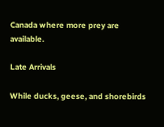Canada where more prey are available.

Late Arrivals

While ducks, geese, and shorebirds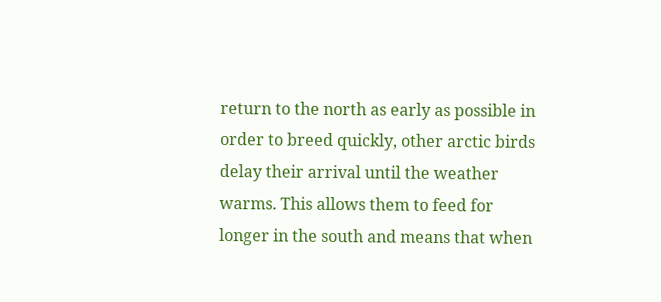return to the north as early as possible in order to breed quickly, other arctic birds delay their arrival until the weather warms. This allows them to feed for longer in the south and means that when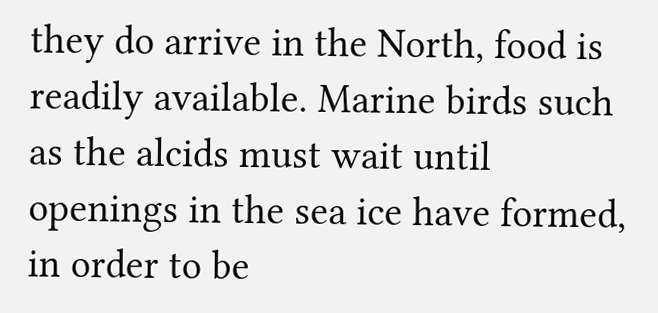they do arrive in the North, food is readily available. Marine birds such as the alcids must wait until openings in the sea ice have formed, in order to be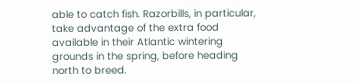able to catch fish. Razorbills, in particular, take advantage of the extra food available in their Atlantic wintering grounds in the spring, before heading north to breed.